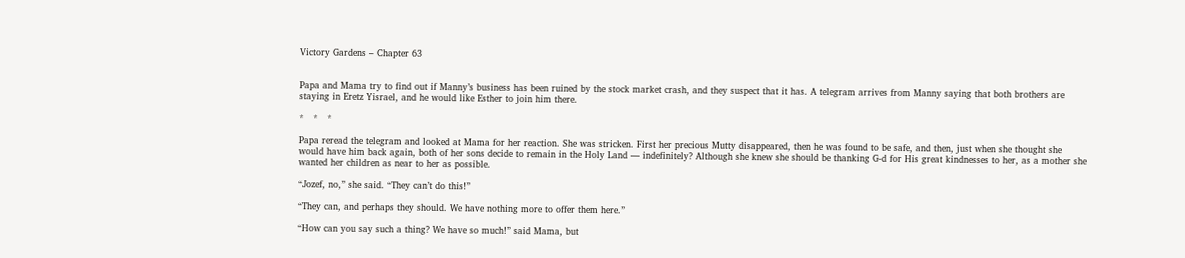Victory Gardens – Chapter 63


Papa and Mama try to find out if Manny’s business has been ruined by the stock market crash, and they suspect that it has. A telegram arrives from Manny saying that both brothers are staying in Eretz Yisrael, and he would like Esther to join him there.

*   *   *

Papa reread the telegram and looked at Mama for her reaction. She was stricken. First her precious Mutty disappeared, then he was found to be safe, and then, just when she thought she would have him back again, both of her sons decide to remain in the Holy Land — indefinitely? Although she knew she should be thanking G-d for His great kindnesses to her, as a mother she wanted her children as near to her as possible.

“Jozef, no,” she said. “They can’t do this!”

“They can, and perhaps they should. We have nothing more to offer them here.”

“How can you say such a thing? We have so much!” said Mama, but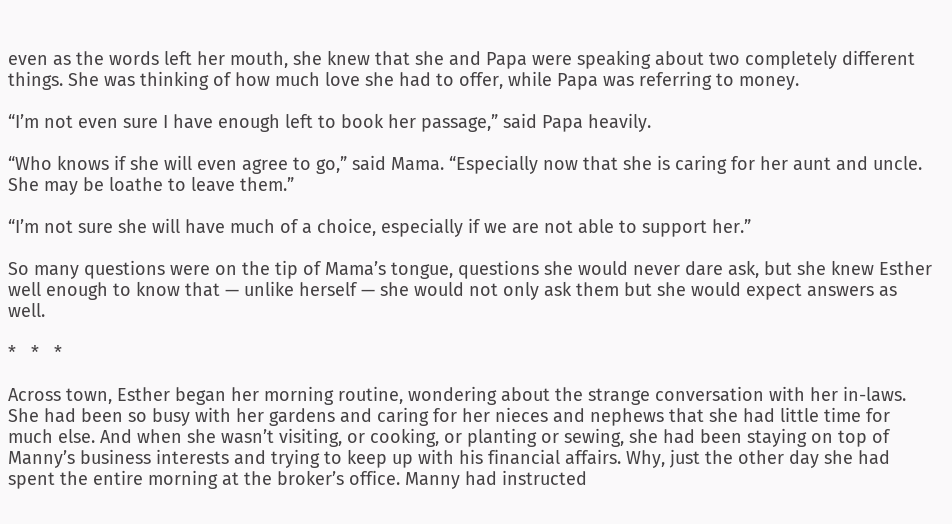even as the words left her mouth, she knew that she and Papa were speaking about two completely different things. She was thinking of how much love she had to offer, while Papa was referring to money.

“I’m not even sure I have enough left to book her passage,” said Papa heavily.

“Who knows if she will even agree to go,” said Mama. “Especially now that she is caring for her aunt and uncle. She may be loathe to leave them.”

“I’m not sure she will have much of a choice, especially if we are not able to support her.”

So many questions were on the tip of Mama’s tongue, questions she would never dare ask, but she knew Esther well enough to know that — unlike herself — she would not only ask them but she would expect answers as well.

*   *   *

Across town, Esther began her morning routine, wondering about the strange conversation with her in-laws. She had been so busy with her gardens and caring for her nieces and nephews that she had little time for much else. And when she wasn’t visiting, or cooking, or planting or sewing, she had been staying on top of Manny’s business interests and trying to keep up with his financial affairs. Why, just the other day she had spent the entire morning at the broker’s office. Manny had instructed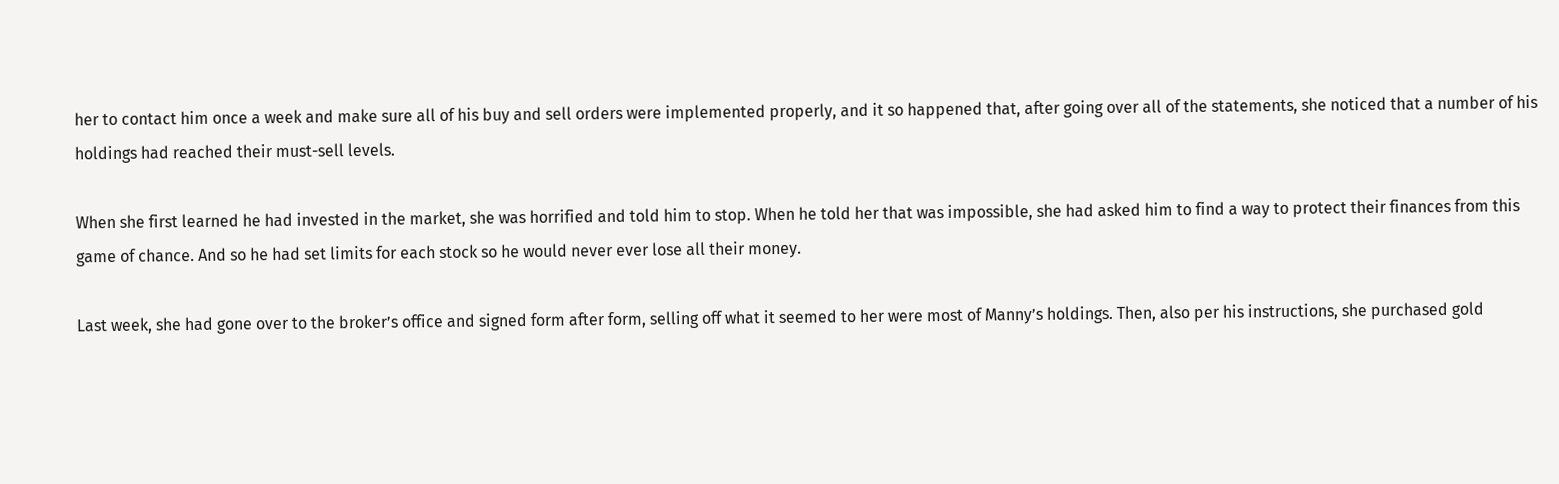her to contact him once a week and make sure all of his buy and sell orders were implemented properly, and it so happened that, after going over all of the statements, she noticed that a number of his holdings had reached their must-sell levels.

When she first learned he had invested in the market, she was horrified and told him to stop. When he told her that was impossible, she had asked him to find a way to protect their finances from this game of chance. And so he had set limits for each stock so he would never ever lose all their money.

Last week, she had gone over to the broker’s office and signed form after form, selling off what it seemed to her were most of Manny’s holdings. Then, also per his instructions, she purchased gold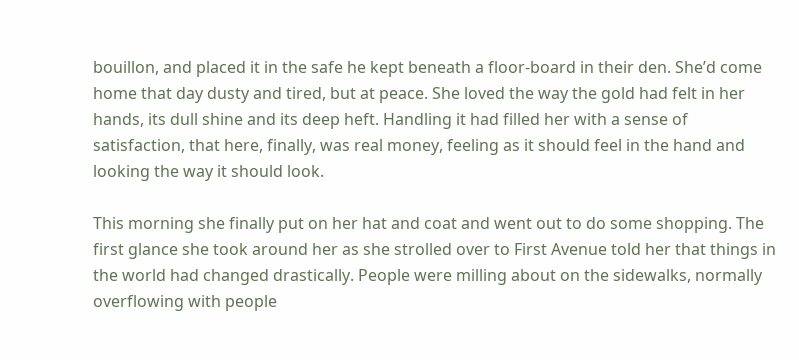bouillon, and placed it in the safe he kept beneath a floor-board in their den. She’d come home that day dusty and tired, but at peace. She loved the way the gold had felt in her hands, its dull shine and its deep heft. Handling it had filled her with a sense of satisfaction, that here, finally, was real money, feeling as it should feel in the hand and looking the way it should look.

This morning she finally put on her hat and coat and went out to do some shopping. The first glance she took around her as she strolled over to First Avenue told her that things in the world had changed drastically. People were milling about on the sidewalks, normally overflowing with people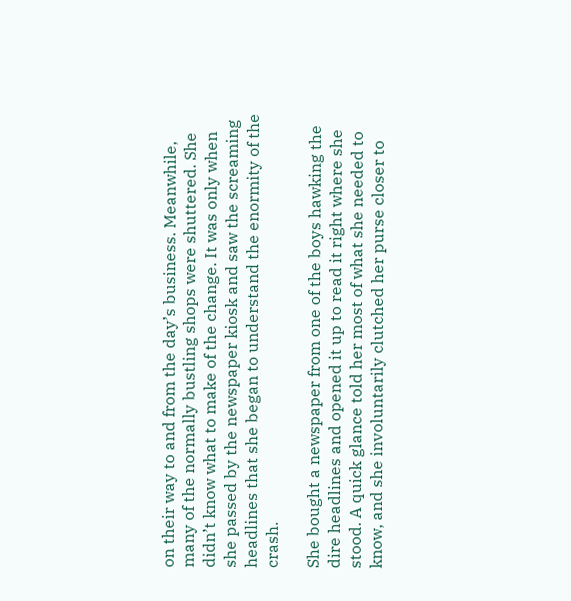on their way to and from the day’s business. Meanwhile, many of the normally bustling shops were shuttered. She didn’t know what to make of the change. It was only when she passed by the newspaper kiosk and saw the screaming headlines that she began to understand the enormity of the crash.

She bought a newspaper from one of the boys hawking the dire headlines and opened it up to read it right where she stood. A quick glance told her most of what she needed to know, and she involuntarily clutched her purse closer to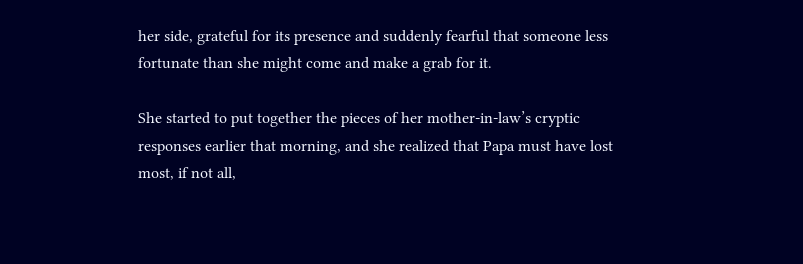her side, grateful for its presence and suddenly fearful that someone less fortunate than she might come and make a grab for it.

She started to put together the pieces of her mother-in-law’s cryptic responses earlier that morning, and she realized that Papa must have lost most, if not all,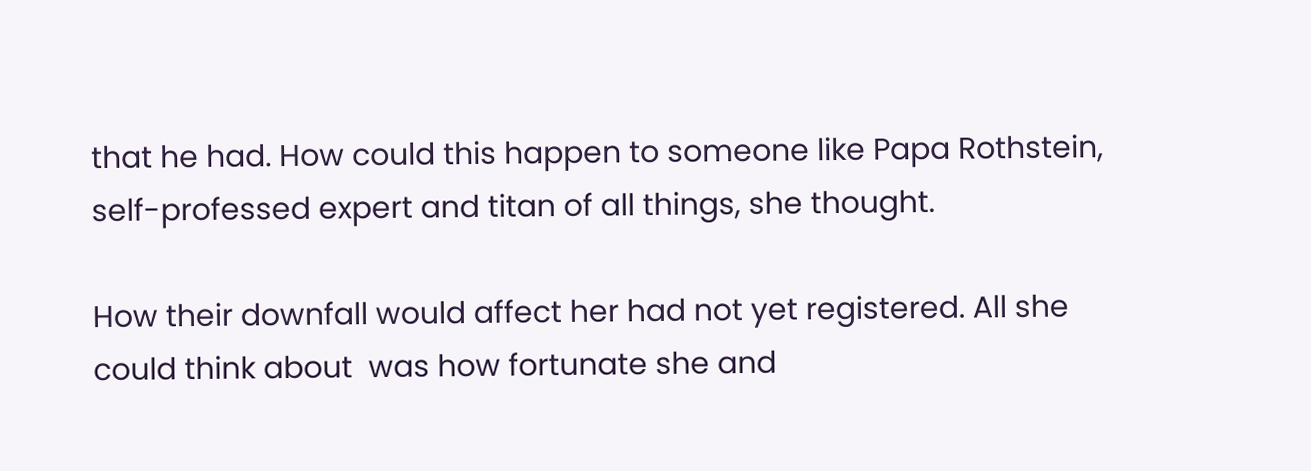that he had. How could this happen to someone like Papa Rothstein, self-professed expert and titan of all things, she thought.

How their downfall would affect her had not yet registered. All she could think about  was how fortunate she and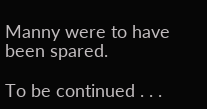Manny were to have been spared.

To be continued . . .